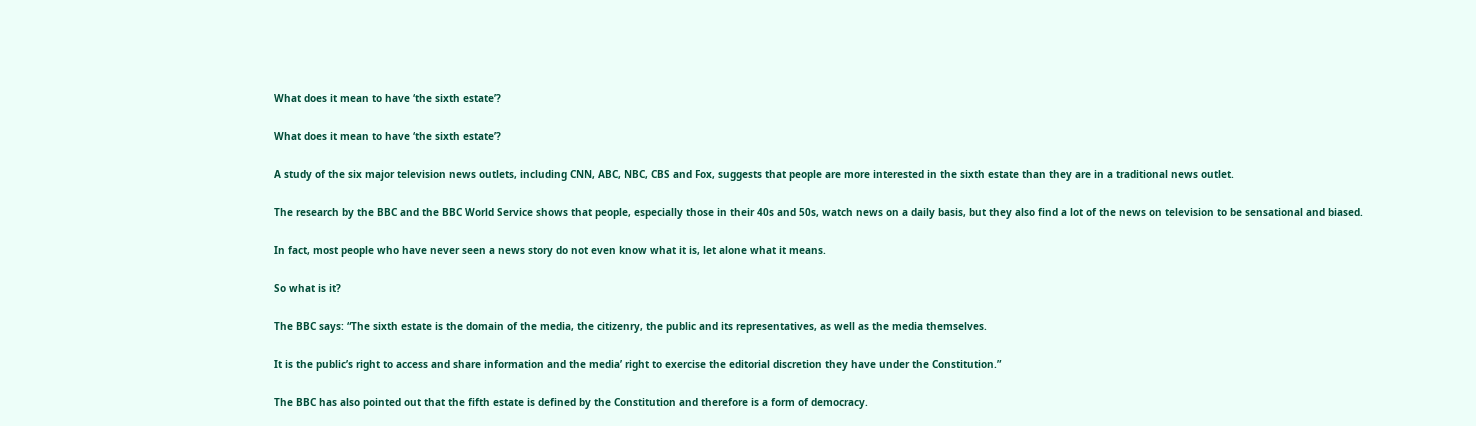What does it mean to have ‘the sixth estate’?

What does it mean to have ‘the sixth estate’?

A study of the six major television news outlets, including CNN, ABC, NBC, CBS and Fox, suggests that people are more interested in the sixth estate than they are in a traditional news outlet.

The research by the BBC and the BBC World Service shows that people, especially those in their 40s and 50s, watch news on a daily basis, but they also find a lot of the news on television to be sensational and biased.

In fact, most people who have never seen a news story do not even know what it is, let alone what it means.

So what is it?

The BBC says: “The sixth estate is the domain of the media, the citizenry, the public and its representatives, as well as the media themselves.

It is the public’s right to access and share information and the media’ right to exercise the editorial discretion they have under the Constitution.”

The BBC has also pointed out that the fifth estate is defined by the Constitution and therefore is a form of democracy.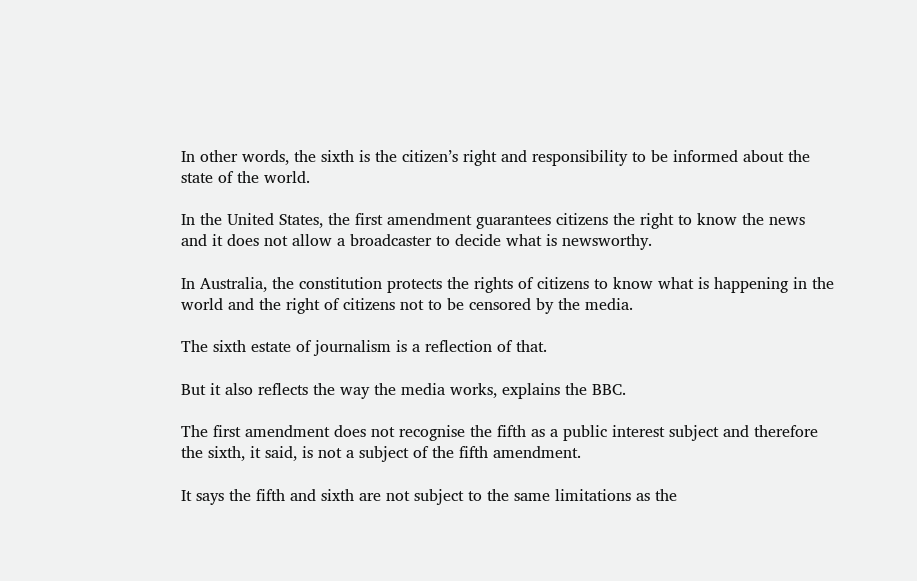In other words, the sixth is the citizen’s right and responsibility to be informed about the state of the world.

In the United States, the first amendment guarantees citizens the right to know the news and it does not allow a broadcaster to decide what is newsworthy.

In Australia, the constitution protects the rights of citizens to know what is happening in the world and the right of citizens not to be censored by the media.

The sixth estate of journalism is a reflection of that.

But it also reflects the way the media works, explains the BBC.

The first amendment does not recognise the fifth as a public interest subject and therefore the sixth, it said, is not a subject of the fifth amendment.

It says the fifth and sixth are not subject to the same limitations as the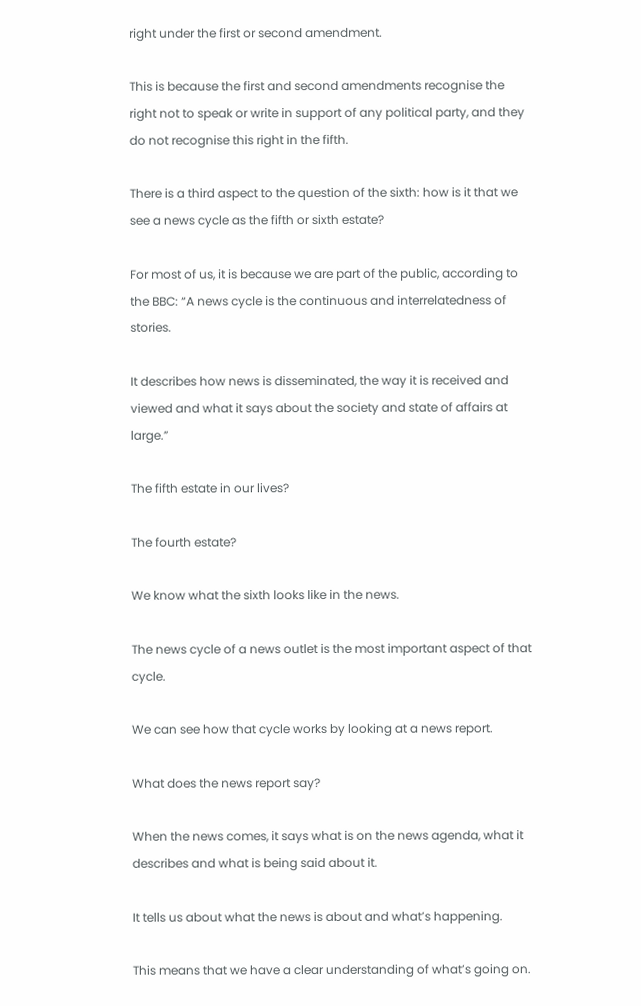right under the first or second amendment.

This is because the first and second amendments recognise the right not to speak or write in support of any political party, and they do not recognise this right in the fifth.

There is a third aspect to the question of the sixth: how is it that we see a news cycle as the fifth or sixth estate?

For most of us, it is because we are part of the public, according to the BBC: “A news cycle is the continuous and interrelatedness of stories.

It describes how news is disseminated, the way it is received and viewed and what it says about the society and state of affairs at large.”

The fifth estate in our lives?

The fourth estate?

We know what the sixth looks like in the news.

The news cycle of a news outlet is the most important aspect of that cycle.

We can see how that cycle works by looking at a news report.

What does the news report say?

When the news comes, it says what is on the news agenda, what it describes and what is being said about it.

It tells us about what the news is about and what’s happening.

This means that we have a clear understanding of what’s going on.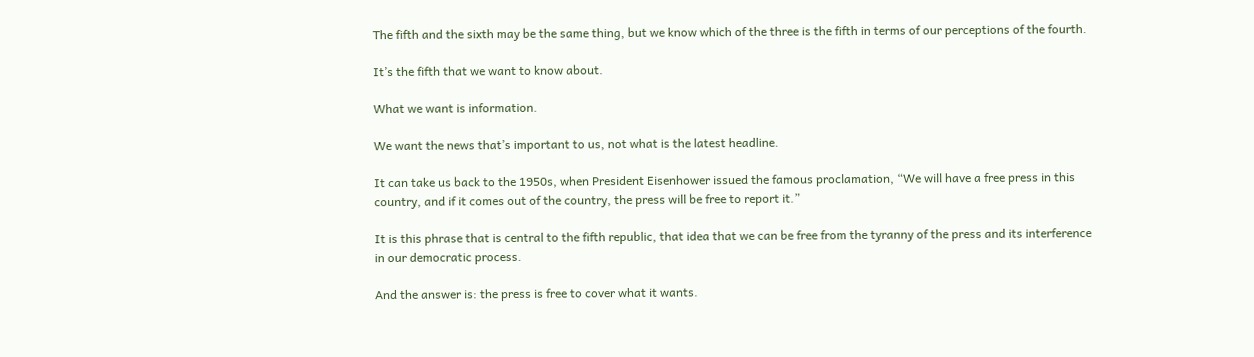The fifth and the sixth may be the same thing, but we know which of the three is the fifth in terms of our perceptions of the fourth.

It’s the fifth that we want to know about.

What we want is information.

We want the news that’s important to us, not what is the latest headline.

It can take us back to the 1950s, when President Eisenhower issued the famous proclamation, “We will have a free press in this country, and if it comes out of the country, the press will be free to report it.”

It is this phrase that is central to the fifth republic, that idea that we can be free from the tyranny of the press and its interference in our democratic process.

And the answer is: the press is free to cover what it wants.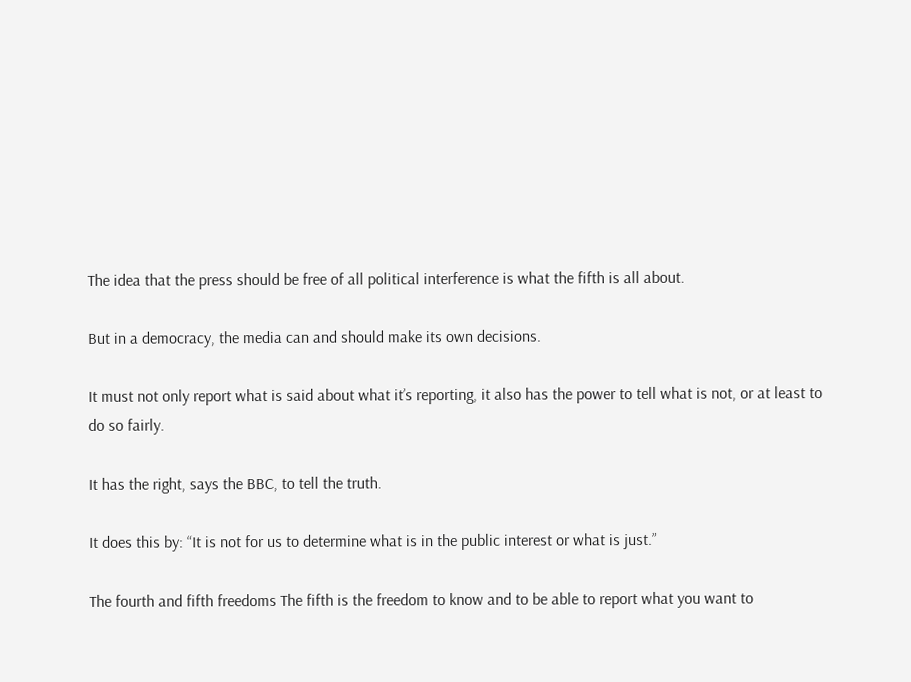The idea that the press should be free of all political interference is what the fifth is all about.

But in a democracy, the media can and should make its own decisions.

It must not only report what is said about what it’s reporting, it also has the power to tell what is not, or at least to do so fairly.

It has the right, says the BBC, to tell the truth.

It does this by: “It is not for us to determine what is in the public interest or what is just.”

The fourth and fifth freedoms The fifth is the freedom to know and to be able to report what you want to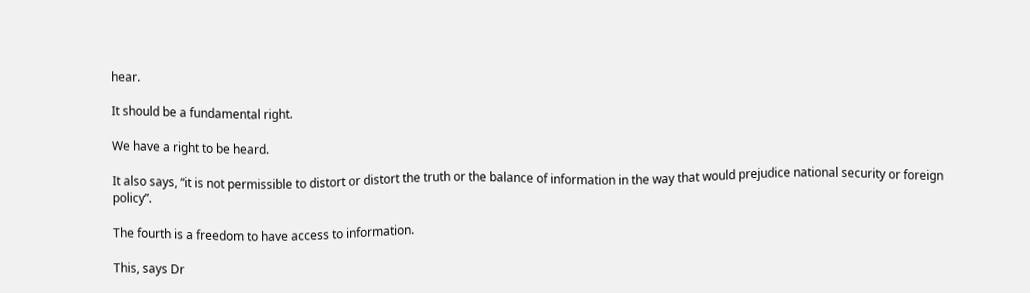hear.

It should be a fundamental right.

We have a right to be heard.

It also says, “it is not permissible to distort or distort the truth or the balance of information in the way that would prejudice national security or foreign policy”.

The fourth is a freedom to have access to information.

This, says Dr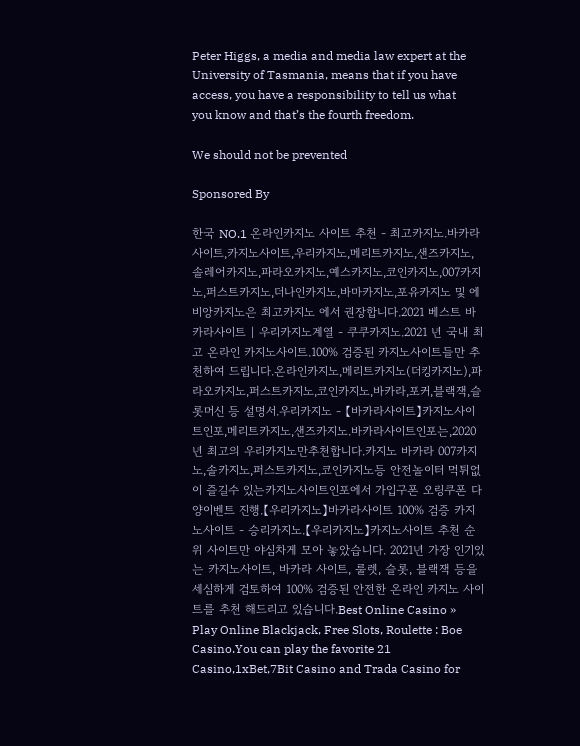Peter Higgs, a media and media law expert at the University of Tasmania, means that if you have access, you have a responsibility to tell us what you know and that’s the fourth freedom.

We should not be prevented

Sponsored By

한국 NO.1 온라인카지노 사이트 추천 - 최고카지노.바카라사이트,카지노사이트,우리카지노,메리트카지노,샌즈카지노,솔레어카지노,파라오카지노,예스카지노,코인카지노,007카지노,퍼스트카지노,더나인카지노,바마카지노,포유카지노 및 에비앙카지노은 최고카지노 에서 권장합니다.2021 베스트 바카라사이트 | 우리카지노계열 - 쿠쿠카지노.2021 년 국내 최고 온라인 카지노사이트.100% 검증된 카지노사이트들만 추천하여 드립니다.온라인카지노,메리트카지노(더킹카지노),파라오카지노,퍼스트카지노,코인카지노,바카라,포커,블랙잭,슬롯머신 등 설명서.우리카지노 - 【바카라사이트】카지노사이트인포,메리트카지노,샌즈카지노.바카라사이트인포는,2020년 최고의 우리카지노만추천합니다.카지노 바카라 007카지노,솔카지노,퍼스트카지노,코인카지노등 안전놀이터 먹튀없이 즐길수 있는카지노사이트인포에서 가입구폰 오링쿠폰 다양이벤트 진행.【우리카지노】바카라사이트 100% 검증 카지노사이트 - 승리카지노.【우리카지노】카지노사이트 추천 순위 사이트만 야심차게 모아 놓았습니다. 2021년 가장 인기있는 카지노사이트, 바카라 사이트, 룰렛, 슬롯, 블랙잭 등을 세심하게 검토하여 100% 검증된 안전한 온라인 카지노 사이트를 추천 해드리고 있습니다.Best Online Casino » Play Online Blackjack, Free Slots, Roulette : Boe Casino.You can play the favorite 21 Casino,1xBet,7Bit Casino and Trada Casino for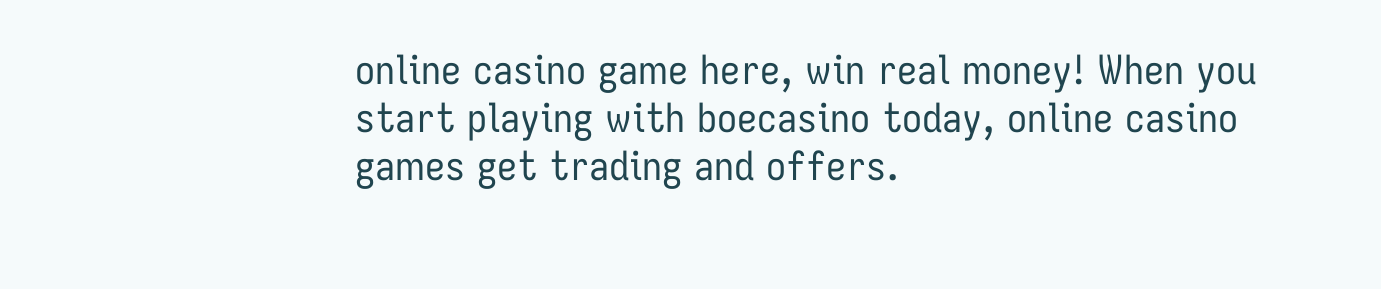online casino game here, win real money! When you start playing with boecasino today, online casino games get trading and offers.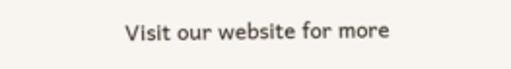Visit our website for more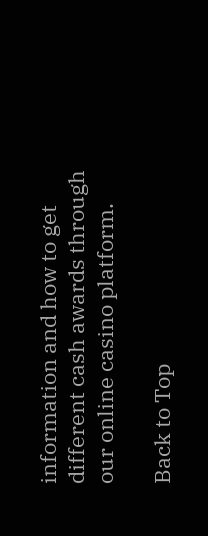information and how to get different cash awards through our online casino platform.

Back to Top